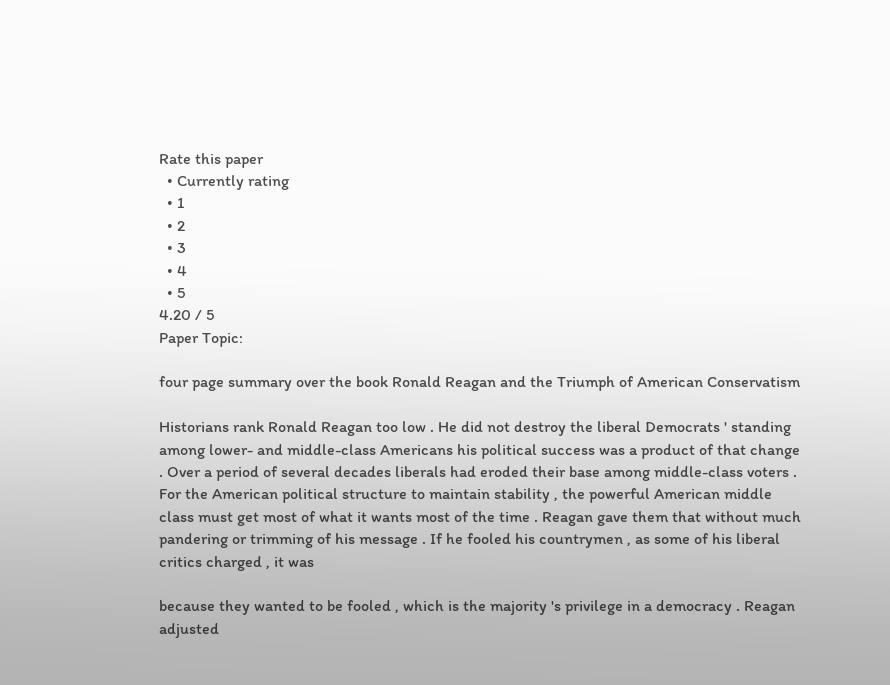Rate this paper
  • Currently rating
  • 1
  • 2
  • 3
  • 4
  • 5
4.20 / 5
Paper Topic:

four page summary over the book Ronald Reagan and the Triumph of American Conservatism

Historians rank Ronald Reagan too low . He did not destroy the liberal Democrats ' standing among lower- and middle-class Americans his political success was a product of that change . Over a period of several decades liberals had eroded their base among middle-class voters . For the American political structure to maintain stability , the powerful American middle class must get most of what it wants most of the time . Reagan gave them that without much pandering or trimming of his message . If he fooled his countrymen , as some of his liberal critics charged , it was

because they wanted to be fooled , which is the majority 's privilege in a democracy . Reagan adjusted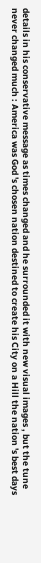details in his conservative message as times changed and he surrounded it with new visual images , but the tune never changed much : America was God 's chosen nation destined to create his City on a Hill the nation 's best days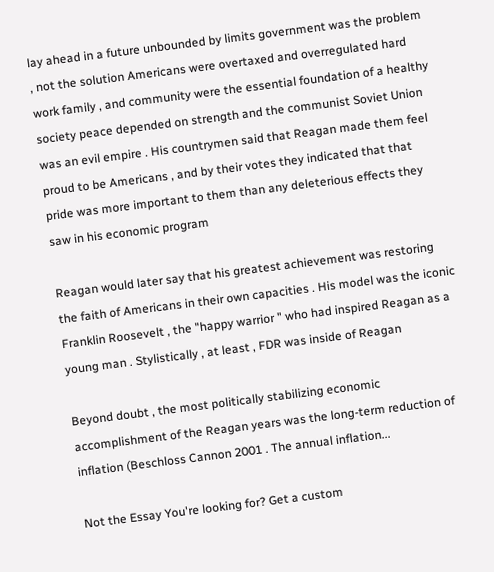lay ahead in a future unbounded by limits government was the problem , not the solution Americans were overtaxed and overregulated hard work family , and community were the essential foundation of a healthy society peace depended on strength and the communist Soviet Union was an evil empire . His countrymen said that Reagan made them feel proud to be Americans , and by their votes they indicated that that pride was more important to them than any deleterious effects they saw in his economic program

Reagan would later say that his greatest achievement was restoring the faith of Americans in their own capacities . His model was the iconic Franklin Roosevelt , the "happy warrior " who had inspired Reagan as a young man . Stylistically , at least , FDR was inside of Reagan

Beyond doubt , the most politically stabilizing economic accomplishment of the Reagan years was the long-term reduction of inflation (Beschloss Cannon 2001 . The annual inflation...

Not the Essay You're looking for? Get a custom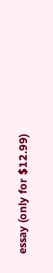essay (only for $12.99)